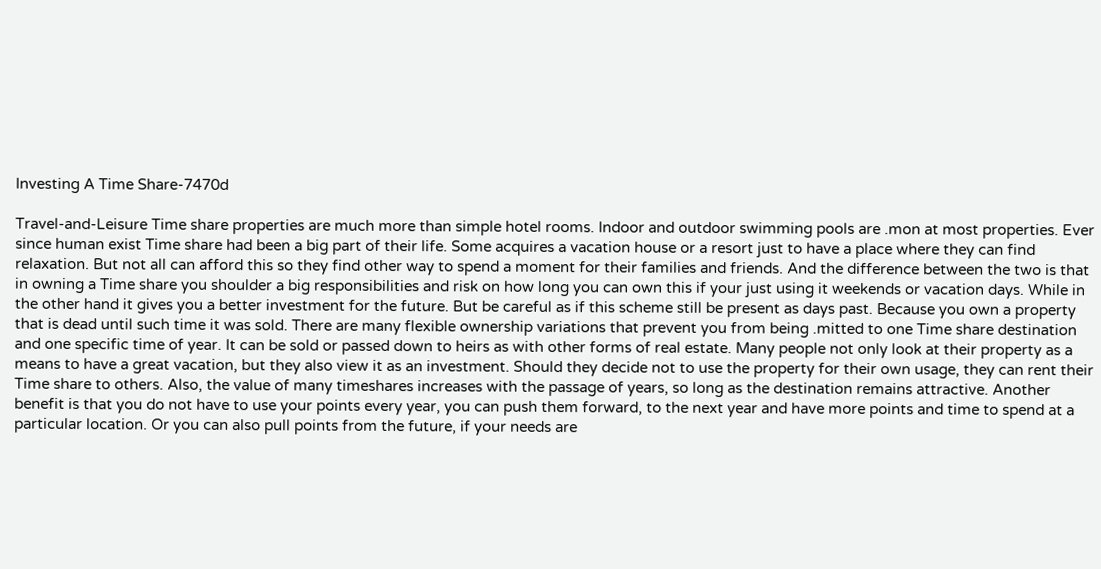Investing A Time Share-7470d

Travel-and-Leisure Time share properties are much more than simple hotel rooms. Indoor and outdoor swimming pools are .mon at most properties. Ever since human exist Time share had been a big part of their life. Some acquires a vacation house or a resort just to have a place where they can find relaxation. But not all can afford this so they find other way to spend a moment for their families and friends. And the difference between the two is that in owning a Time share you shoulder a big responsibilities and risk on how long you can own this if your just using it weekends or vacation days. While in the other hand it gives you a better investment for the future. But be careful as if this scheme still be present as days past. Because you own a property that is dead until such time it was sold. There are many flexible ownership variations that prevent you from being .mitted to one Time share destination and one specific time of year. It can be sold or passed down to heirs as with other forms of real estate. Many people not only look at their property as a means to have a great vacation, but they also view it as an investment. Should they decide not to use the property for their own usage, they can rent their Time share to others. Also, the value of many timeshares increases with the passage of years, so long as the destination remains attractive. Another benefit is that you do not have to use your points every year, you can push them forward, to the next year and have more points and time to spend at a particular location. Or you can also pull points from the future, if your needs are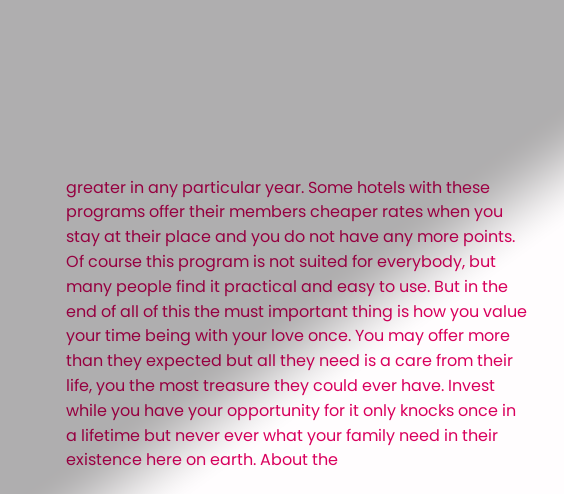greater in any particular year. Some hotels with these programs offer their members cheaper rates when you stay at their place and you do not have any more points. Of course this program is not suited for everybody, but many people find it practical and easy to use. But in the end of all of this the must important thing is how you value your time being with your love once. You may offer more than they expected but all they need is a care from their life, you the most treasure they could ever have. Invest while you have your opportunity for it only knocks once in a lifetime but never ever what your family need in their existence here on earth. About the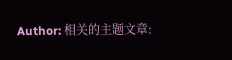Author: 相关的主题文章: